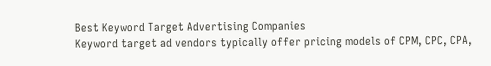Best Keyword Target Advertising Companies
Keyword target ad vendors typically offer pricing models of CPM, CPC, CPA,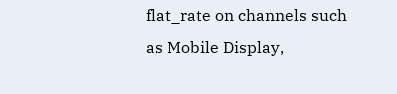flat_rate on channels such as Mobile Display,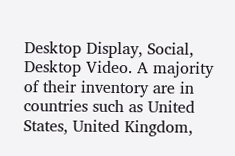Desktop Display, Social, Desktop Video. A majority of their inventory are in countries such as United States, United Kingdom,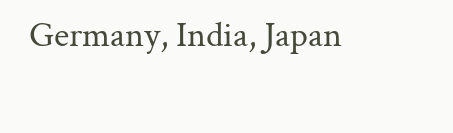Germany, India, Japan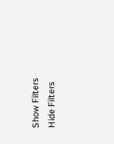Show Filters Hide Filters